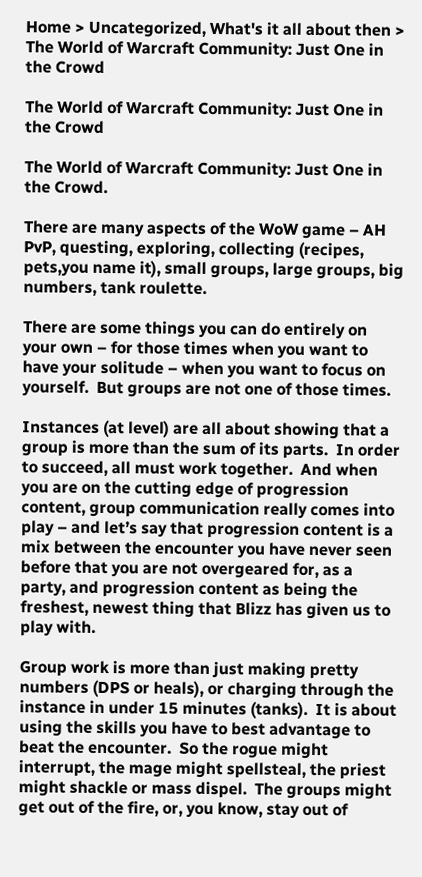Home > Uncategorized, What's it all about then > The World of Warcraft Community: Just One in the Crowd

The World of Warcraft Community: Just One in the Crowd

The World of Warcraft Community: Just One in the Crowd.

There are many aspects of the WoW game – AH PvP, questing, exploring, collecting (recipes, pets,you name it), small groups, large groups, big numbers, tank roulette.

There are some things you can do entirely on your own – for those times when you want to have your solitude – when you want to focus on yourself.  But groups are not one of those times.

Instances (at level) are all about showing that a group is more than the sum of its parts.  In order to succeed, all must work together.  And when you are on the cutting edge of progression content, group communication really comes into play – and let’s say that progression content is a mix between the encounter you have never seen before that you are not overgeared for, as a party, and progression content as being the freshest, newest thing that Blizz has given us to play with.

Group work is more than just making pretty numbers (DPS or heals), or charging through the instance in under 15 minutes (tanks).  It is about using the skills you have to best advantage to beat the encounter.  So the rogue might interrupt, the mage might spellsteal, the priest might shackle or mass dispel.  The groups might get out of the fire, or, you know, stay out of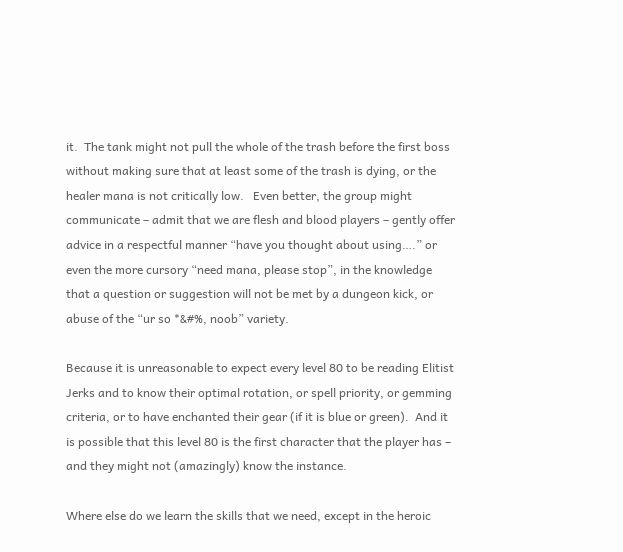it.  The tank might not pull the whole of the trash before the first boss without making sure that at least some of the trash is dying, or the healer mana is not critically low.   Even better, the group might communicate – admit that we are flesh and blood players – gently offer advice in a respectful manner “have you thought about using….” or even the more cursory “need mana, please stop”, in the knowledge that a question or suggestion will not be met by a dungeon kick, or abuse of the “ur so *&#%, noob” variety.

Because it is unreasonable to expect every level 80 to be reading Elitist Jerks and to know their optimal rotation, or spell priority, or gemming criteria, or to have enchanted their gear (if it is blue or green).  And it is possible that this level 80 is the first character that the player has – and they might not (amazingly) know the instance.

Where else do we learn the skills that we need, except in the heroic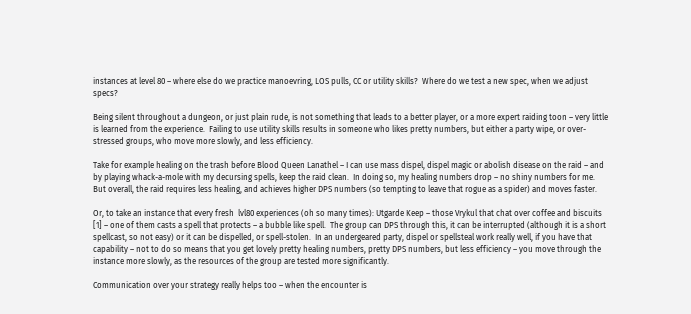instances at level 80 – where else do we practice manoevring, LOS pulls, CC or utility skills?  Where do we test a new spec, when we adjust specs?

Being silent throughout a dungeon, or just plain rude, is not something that leads to a better player, or a more expert raiding toon – very little is learned from the experience.  Failing to use utility skills results in someone who likes pretty numbers, but either a party wipe, or over-stressed groups, who move more slowly, and less efficiency.

Take for example healing on the trash before Blood Queen Lanathel – I can use mass dispel, dispel magic or abolish disease on the raid – and by playing whack-a-mole with my decursing spells, keep the raid clean.  In doing so, my healing numbers drop – no shiny numbers for me.  But overall, the raid requires less healing, and achieves higher DPS numbers (so tempting to leave that rogue as a spider) and moves faster.

Or, to take an instance that every fresh  lvl80 experiences (oh so many times): Utgarde Keep – those Vrykul that chat over coffee and biscuits [1] – one of them casts a spell that protects – a bubble like spell.  The group can DPS through this, it can be interrupted (although it is a short spellcast, so not easy) or it can be dispelled, or spell-stolen.  In an undergeared party, dispel or spellsteal work really well, if you have that capability – not to do so means that you get lovely pretty healing numbers, pretty DPS numbers, but less efficiency – you move through the instance more slowly, as the resources of the group are tested more significantly.

Communication over your strategy really helps too – when the encounter is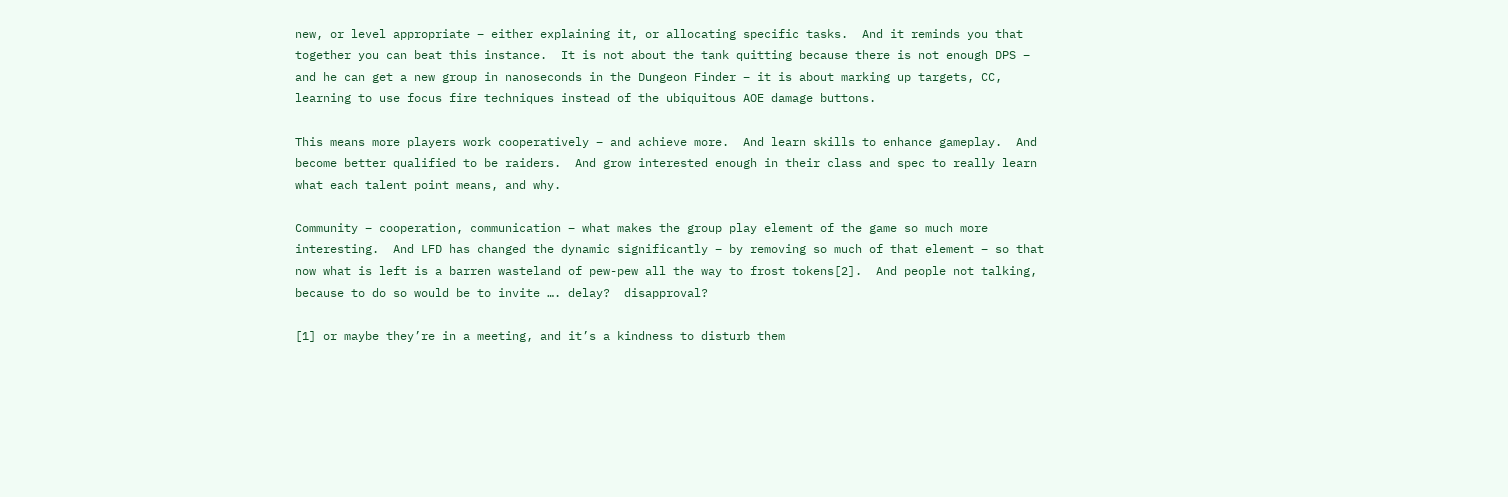new, or level appropriate – either explaining it, or allocating specific tasks.  And it reminds you that together you can beat this instance.  It is not about the tank quitting because there is not enough DPS – and he can get a new group in nanoseconds in the Dungeon Finder – it is about marking up targets, CC, learning to use focus fire techniques instead of the ubiquitous AOE damage buttons.

This means more players work cooperatively – and achieve more.  And learn skills to enhance gameplay.  And become better qualified to be raiders.  And grow interested enough in their class and spec to really learn what each talent point means, and why.

Community – cooperation, communication – what makes the group play element of the game so much more interesting.  And LFD has changed the dynamic significantly – by removing so much of that element – so that now what is left is a barren wasteland of pew-pew all the way to frost tokens[2].  And people not talking, because to do so would be to invite …. delay?  disapproval?

[1] or maybe they’re in a meeting, and it’s a kindness to disturb them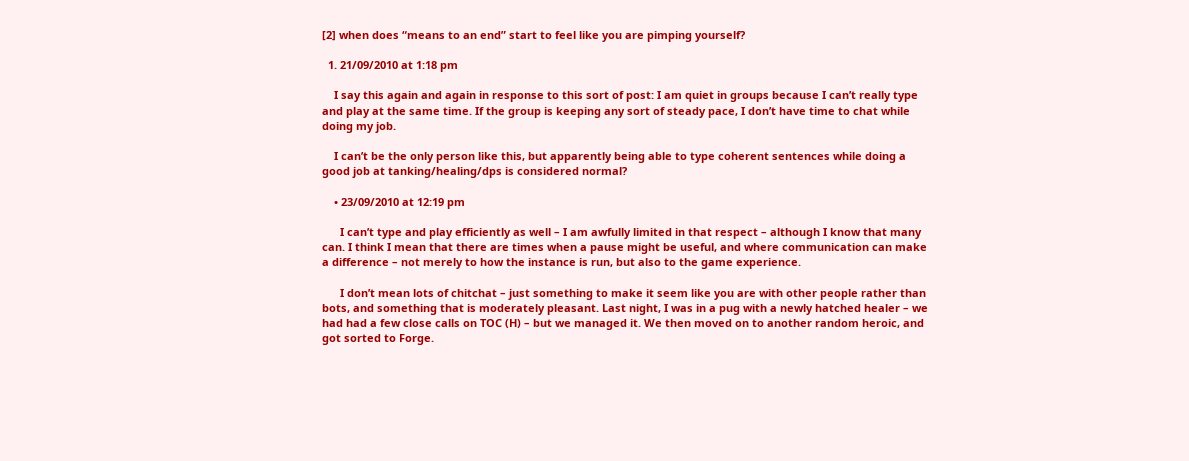[2] when does “means to an end” start to feel like you are pimping yourself?

  1. 21/09/2010 at 1:18 pm

    I say this again and again in response to this sort of post: I am quiet in groups because I can’t really type and play at the same time. If the group is keeping any sort of steady pace, I don’t have time to chat while doing my job.

    I can’t be the only person like this, but apparently being able to type coherent sentences while doing a good job at tanking/healing/dps is considered normal?

    • 23/09/2010 at 12:19 pm

      I can’t type and play efficiently as well – I am awfully limited in that respect – although I know that many can. I think I mean that there are times when a pause might be useful, and where communication can make a difference – not merely to how the instance is run, but also to the game experience.

      I don’t mean lots of chitchat – just something to make it seem like you are with other people rather than bots, and something that is moderately pleasant. Last night, I was in a pug with a newly hatched healer – we had had a few close calls on TOC (H) – but we managed it. We then moved on to another random heroic, and got sorted to Forge.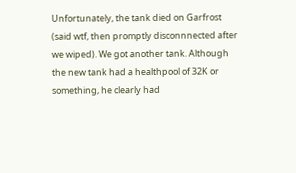Unfortunately, the tank died on Garfrost (said wtf, then promptly disconnnected after we wiped). We got another tank. Although the new tank had a healthpool of 32K or something, he clearly had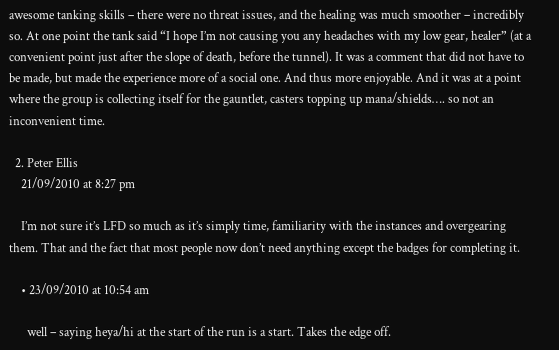awesome tanking skills – there were no threat issues, and the healing was much smoother – incredibly so. At one point the tank said “I hope I’m not causing you any headaches with my low gear, healer” (at a convenient point just after the slope of death, before the tunnel). It was a comment that did not have to be made, but made the experience more of a social one. And thus more enjoyable. And it was at a point where the group is collecting itself for the gauntlet, casters topping up mana/shields…. so not an inconvenient time.

  2. Peter Ellis
    21/09/2010 at 8:27 pm

    I’m not sure it’s LFD so much as it’s simply time, familiarity with the instances and overgearing them. That and the fact that most people now don’t need anything except the badges for completing it.

    • 23/09/2010 at 10:54 am

      well – saying heya/hi at the start of the run is a start. Takes the edge off.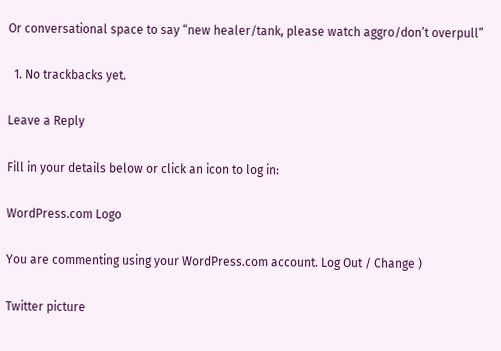Or conversational space to say “new healer/tank, please watch aggro/don’t overpull”

  1. No trackbacks yet.

Leave a Reply

Fill in your details below or click an icon to log in:

WordPress.com Logo

You are commenting using your WordPress.com account. Log Out / Change )

Twitter picture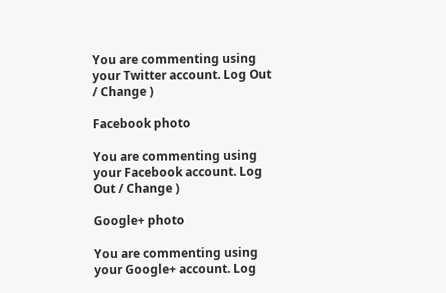You are commenting using your Twitter account. Log Out / Change )

Facebook photo

You are commenting using your Facebook account. Log Out / Change )

Google+ photo

You are commenting using your Google+ account. Log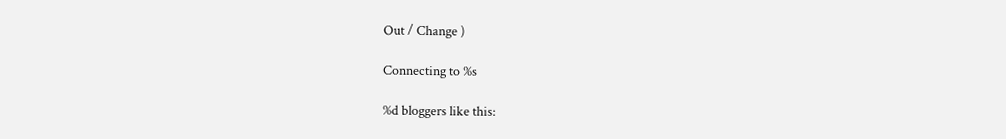Out / Change )

Connecting to %s

%d bloggers like this: